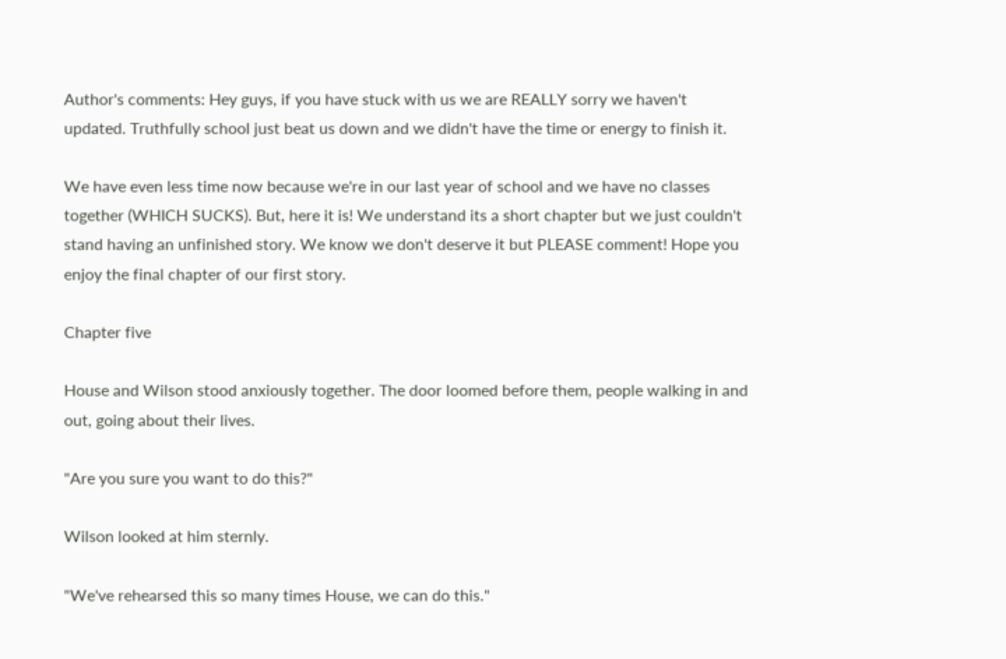Author's comments: Hey guys, if you have stuck with us we are REALLY sorry we haven't updated. Truthfully school just beat us down and we didn't have the time or energy to finish it.

We have even less time now because we're in our last year of school and we have no classes together (WHICH SUCKS). But, here it is! We understand its a short chapter but we just couldn't stand having an unfinished story. We know we don't deserve it but PLEASE comment! Hope you enjoy the final chapter of our first story.

Chapter five

House and Wilson stood anxiously together. The door loomed before them, people walking in and out, going about their lives.

"Are you sure you want to do this?"

Wilson looked at him sternly.

"We've rehearsed this so many times House, we can do this."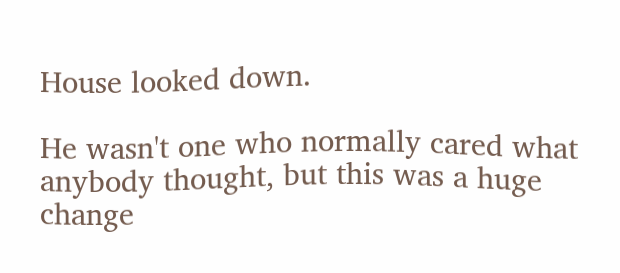House looked down.

He wasn't one who normally cared what anybody thought, but this was a huge change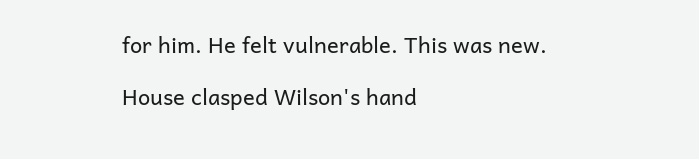for him. He felt vulnerable. This was new.

House clasped Wilson's hand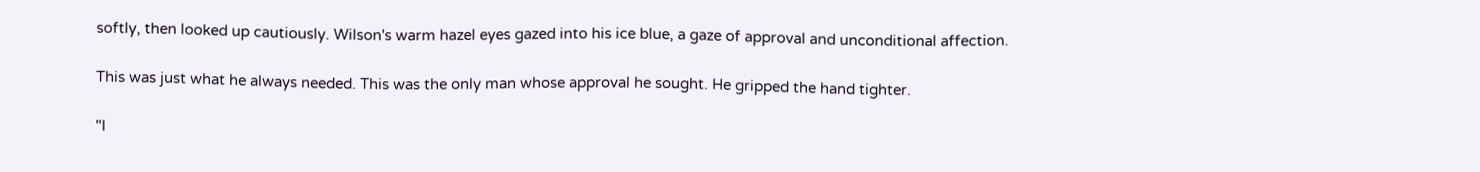softly, then looked up cautiously. Wilson's warm hazel eyes gazed into his ice blue, a gaze of approval and unconditional affection.

This was just what he always needed. This was the only man whose approval he sought. He gripped the hand tighter.

"I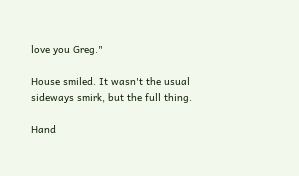love you Greg."

House smiled. It wasn't the usual sideways smirk, but the full thing.

Hand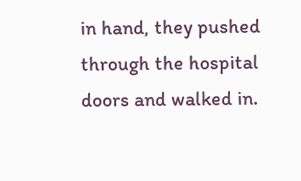in hand, they pushed through the hospital doors and walked in.